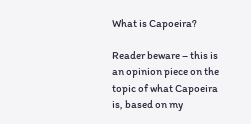What is Capoeira?

Reader beware – this is an opinion piece on the topic of what Capoeira is, based on my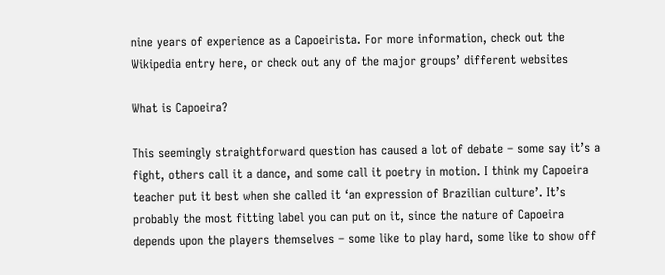nine years of experience as a Capoeirista. For more information, check out the Wikipedia entry here, or check out any of the major groups’ different websites

What is Capoeira?

This seemingly straightforward question has caused a lot of debate – some say it’s a fight, others call it a dance, and some call it poetry in motion. I think my Capoeira teacher put it best when she called it ‘an expression of Brazilian culture’. It’s probably the most fitting label you can put on it, since the nature of Capoeira depends upon the players themselves – some like to play hard, some like to show off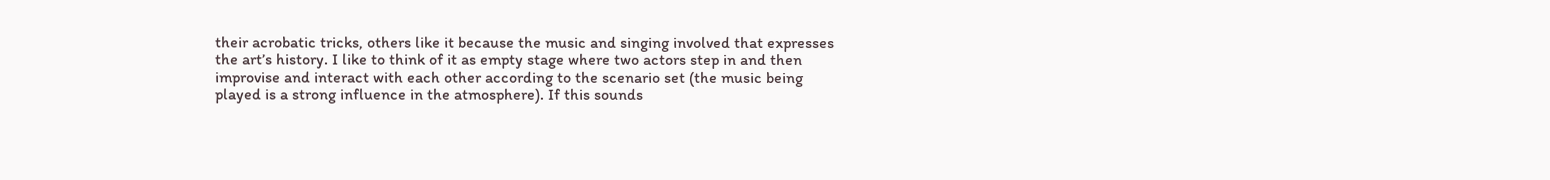their acrobatic tricks, others like it because the music and singing involved that expresses the art’s history. I like to think of it as empty stage where two actors step in and then improvise and interact with each other according to the scenario set (the music being played is a strong influence in the atmosphere). If this sounds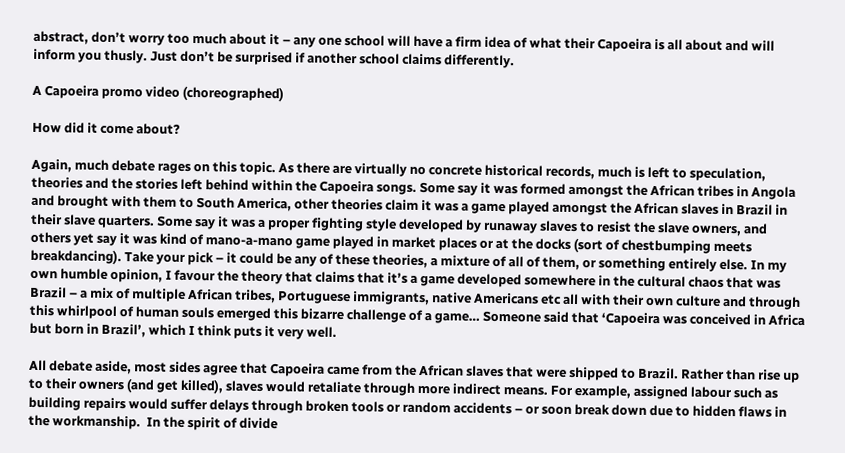abstract, don’t worry too much about it – any one school will have a firm idea of what their Capoeira is all about and will inform you thusly. Just don’t be surprised if another school claims differently.

A Capoeira promo video (choreographed)

How did it come about?

Again, much debate rages on this topic. As there are virtually no concrete historical records, much is left to speculation, theories and the stories left behind within the Capoeira songs. Some say it was formed amongst the African tribes in Angola and brought with them to South America, other theories claim it was a game played amongst the African slaves in Brazil in their slave quarters. Some say it was a proper fighting style developed by runaway slaves to resist the slave owners, and others yet say it was kind of mano-a-mano game played in market places or at the docks (sort of chestbumping meets breakdancing). Take your pick – it could be any of these theories, a mixture of all of them, or something entirely else. In my own humble opinion, I favour the theory that claims that it’s a game developed somewhere in the cultural chaos that was Brazil – a mix of multiple African tribes, Portuguese immigrants, native Americans etc all with their own culture and through this whirlpool of human souls emerged this bizarre challenge of a game… Someone said that ‘Capoeira was conceived in Africa but born in Brazil’, which I think puts it very well.

All debate aside, most sides agree that Capoeira came from the African slaves that were shipped to Brazil. Rather than rise up to their owners (and get killed), slaves would retaliate through more indirect means. For example, assigned labour such as building repairs would suffer delays through broken tools or random accidents – or soon break down due to hidden flaws in the workmanship.  In the spirit of divide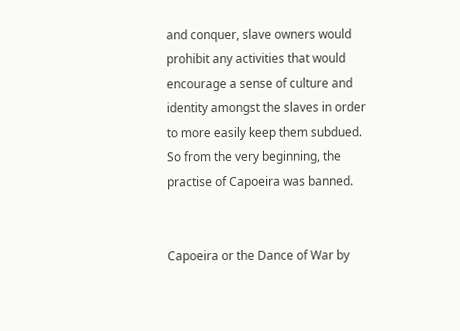and conquer, slave owners would prohibit any activities that would encourage a sense of culture and identity amongst the slaves in order to more easily keep them subdued. So from the very beginning, the practise of Capoeira was banned.


Capoeira or the Dance of War by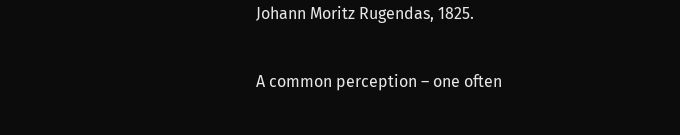Johann Moritz Rugendas, 1825.

A common perception – one often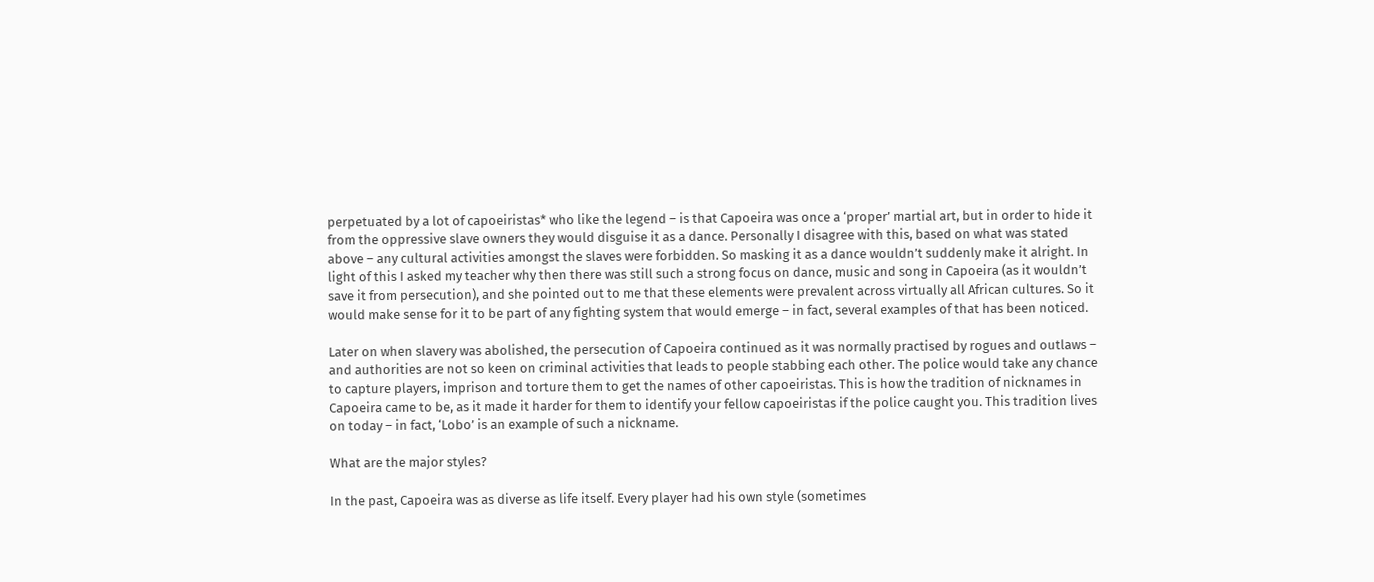perpetuated by a lot of capoeiristas* who like the legend – is that Capoeira was once a ‘proper’ martial art, but in order to hide it from the oppressive slave owners they would disguise it as a dance. Personally I disagree with this, based on what was stated above – any cultural activities amongst the slaves were forbidden. So masking it as a dance wouldn’t suddenly make it alright. In light of this I asked my teacher why then there was still such a strong focus on dance, music and song in Capoeira (as it wouldn’t save it from persecution), and she pointed out to me that these elements were prevalent across virtually all African cultures. So it would make sense for it to be part of any fighting system that would emerge – in fact, several examples of that has been noticed.

Later on when slavery was abolished, the persecution of Capoeira continued as it was normally practised by rogues and outlaws – and authorities are not so keen on criminal activities that leads to people stabbing each other. The police would take any chance to capture players, imprison and torture them to get the names of other capoeiristas. This is how the tradition of nicknames in Capoeira came to be, as it made it harder for them to identify your fellow capoeiristas if the police caught you. This tradition lives on today – in fact, ‘Lobo’ is an example of such a nickname.

What are the major styles?

In the past, Capoeira was as diverse as life itself. Every player had his own style (sometimes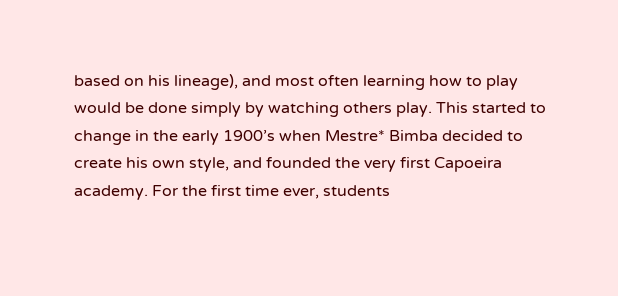based on his lineage), and most often learning how to play would be done simply by watching others play. This started to change in the early 1900’s when Mestre* Bimba decided to create his own style, and founded the very first Capoeira academy. For the first time ever, students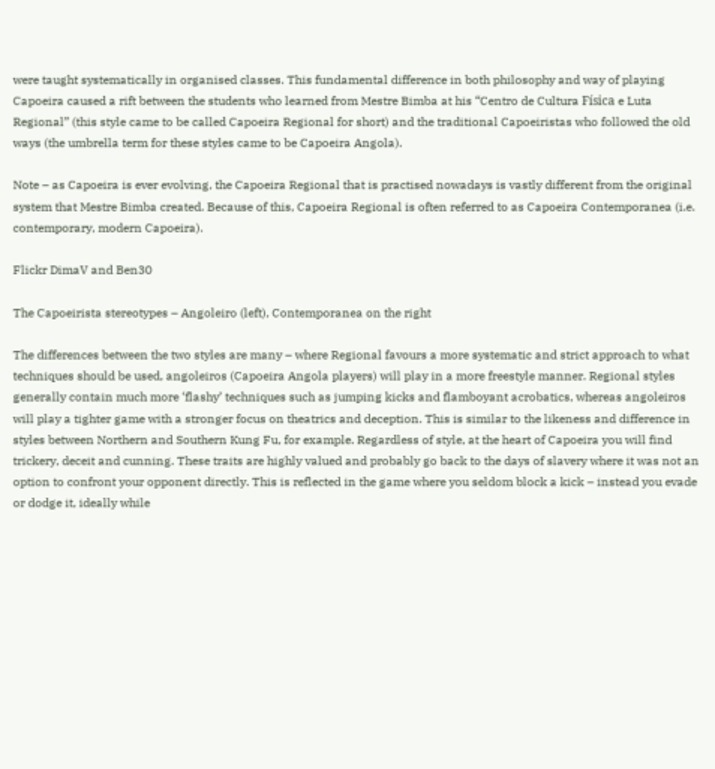were taught systematically in organised classes. This fundamental difference in both philosophy and way of playing Capoeira caused a rift between the students who learned from Mestre Bimba at his “Centro de Cultura Física e Luta Regional” (this style came to be called Capoeira Regional for short) and the traditional Capoeiristas who followed the old ways (the umbrella term for these styles came to be Capoeira Angola).

Note – as Capoeira is ever evolving, the Capoeira Regional that is practised nowadays is vastly different from the original system that Mestre Bimba created. Because of this, Capoeira Regional is often referred to as Capoeira Contemporanea (i.e. contemporary, modern Capoeira).

Flickr DimaV and Ben30

The Capoeirista stereotypes – Angoleiro (left), Contemporanea on the right

The differences between the two styles are many – where Regional favours a more systematic and strict approach to what techniques should be used, angoleiros (Capoeira Angola players) will play in a more freestyle manner. Regional styles generally contain much more ‘flashy’ techniques such as jumping kicks and flamboyant acrobatics, whereas angoleiros will play a tighter game with a stronger focus on theatrics and deception. This is similar to the likeness and difference in styles between Northern and Southern Kung Fu, for example. Regardless of style, at the heart of Capoeira you will find trickery, deceit and cunning. These traits are highly valued and probably go back to the days of slavery where it was not an option to confront your opponent directly. This is reflected in the game where you seldom block a kick – instead you evade or dodge it, ideally while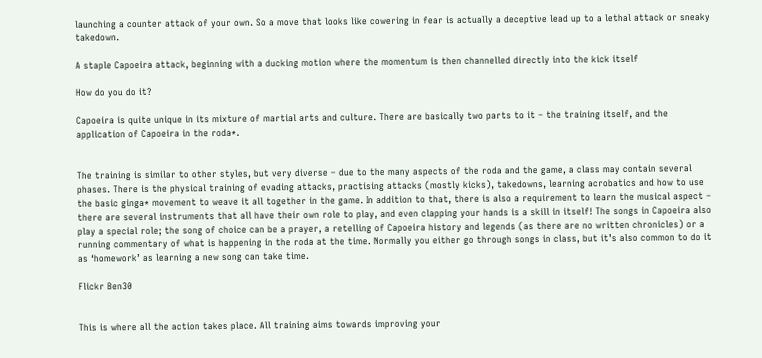launching a counter attack of your own. So a move that looks like cowering in fear is actually a deceptive lead up to a lethal attack or sneaky takedown.

A staple Capoeira attack, beginning with a ducking motion where the momentum is then channelled directly into the kick itself

How do you do it?

Capoeira is quite unique in its mixture of martial arts and culture. There are basically two parts to it – the training itself, and the application of Capoeira in the roda*.


The training is similar to other styles, but very diverse – due to the many aspects of the roda and the game, a class may contain several phases. There is the physical training of evading attacks, practising attacks (mostly kicks), takedowns, learning acrobatics and how to use the basic ginga* movement to weave it all together in the game. In addition to that, there is also a requirement to learn the musical aspect – there are several instruments that all have their own role to play, and even clapping your hands is a skill in itself! The songs in Capoeira also play a special role; the song of choice can be a prayer, a retelling of Capoeira history and legends (as there are no written chronicles) or a running commentary of what is happening in the roda at the time. Normally you either go through songs in class, but it’s also common to do it as ‘homework’ as learning a new song can take time.

Flickr Ben30


This is where all the action takes place. All training aims towards improving your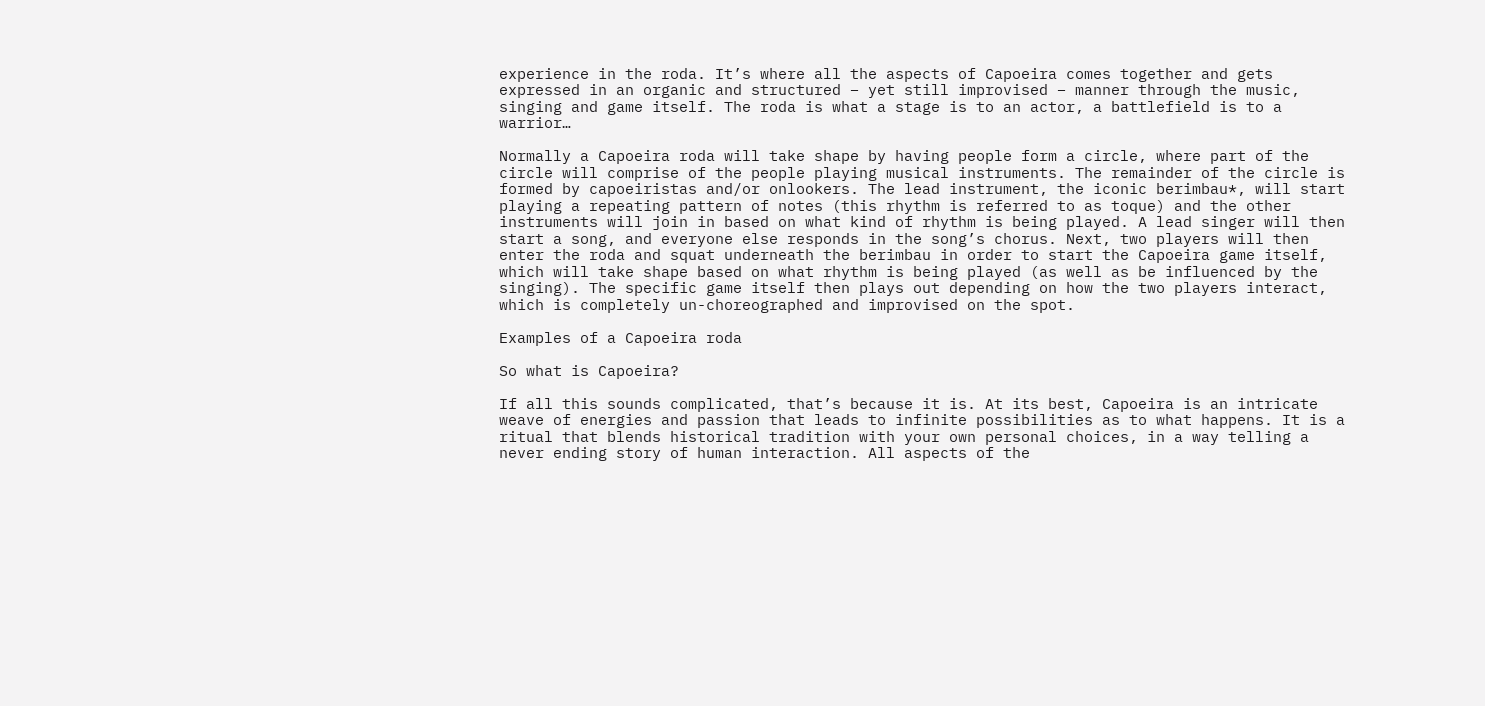experience in the roda. It’s where all the aspects of Capoeira comes together and gets expressed in an organic and structured – yet still improvised – manner through the music, singing and game itself. The roda is what a stage is to an actor, a battlefield is to a warrior…

Normally a Capoeira roda will take shape by having people form a circle, where part of the circle will comprise of the people playing musical instruments. The remainder of the circle is formed by capoeiristas and/or onlookers. The lead instrument, the iconic berimbau*, will start playing a repeating pattern of notes (this rhythm is referred to as toque) and the other instruments will join in based on what kind of rhythm is being played. A lead singer will then start a song, and everyone else responds in the song’s chorus. Next, two players will then enter the roda and squat underneath the berimbau in order to start the Capoeira game itself, which will take shape based on what rhythm is being played (as well as be influenced by the singing). The specific game itself then plays out depending on how the two players interact, which is completely un-choreographed and improvised on the spot.

Examples of a Capoeira roda

So what is Capoeira?

If all this sounds complicated, that’s because it is. At its best, Capoeira is an intricate weave of energies and passion that leads to infinite possibilities as to what happens. It is a ritual that blends historical tradition with your own personal choices, in a way telling a never ending story of human interaction. All aspects of the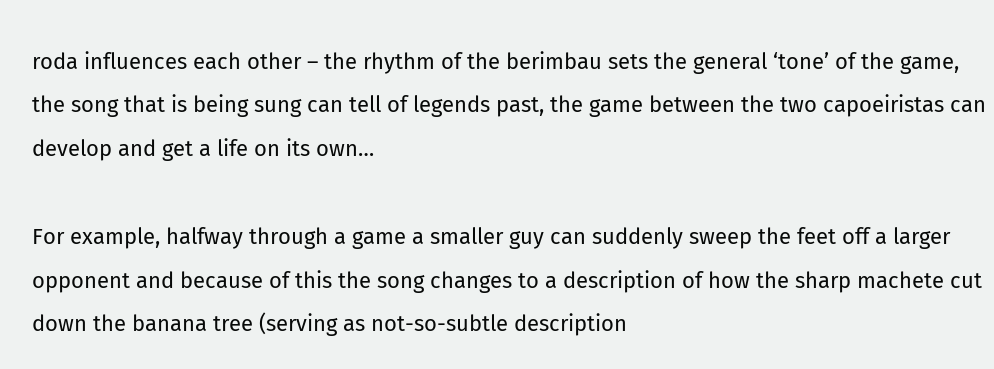roda influences each other – the rhythm of the berimbau sets the general ‘tone’ of the game, the song that is being sung can tell of legends past, the game between the two capoeiristas can develop and get a life on its own…

For example, halfway through a game a smaller guy can suddenly sweep the feet off a larger opponent and because of this the song changes to a description of how the sharp machete cut down the banana tree (serving as not-so-subtle description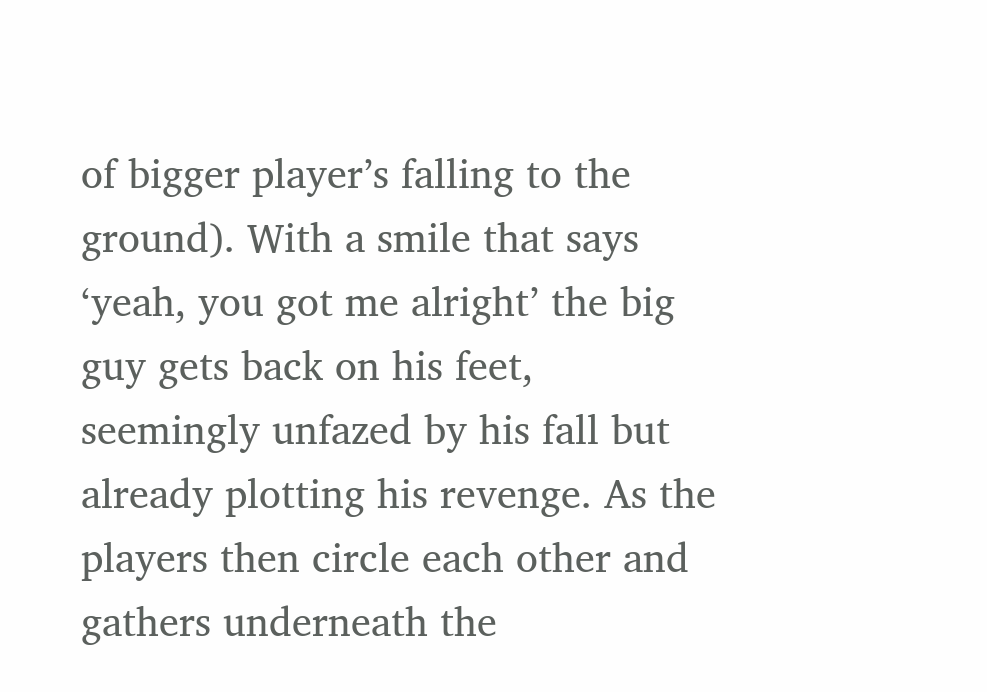of bigger player’s falling to the ground). With a smile that says ‘yeah, you got me alright’ the big guy gets back on his feet, seemingly unfazed by his fall but already plotting his revenge. As the players then circle each other and gathers underneath the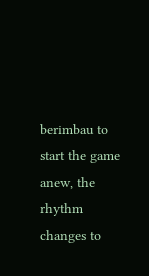berimbau to start the game anew, the rhythm changes to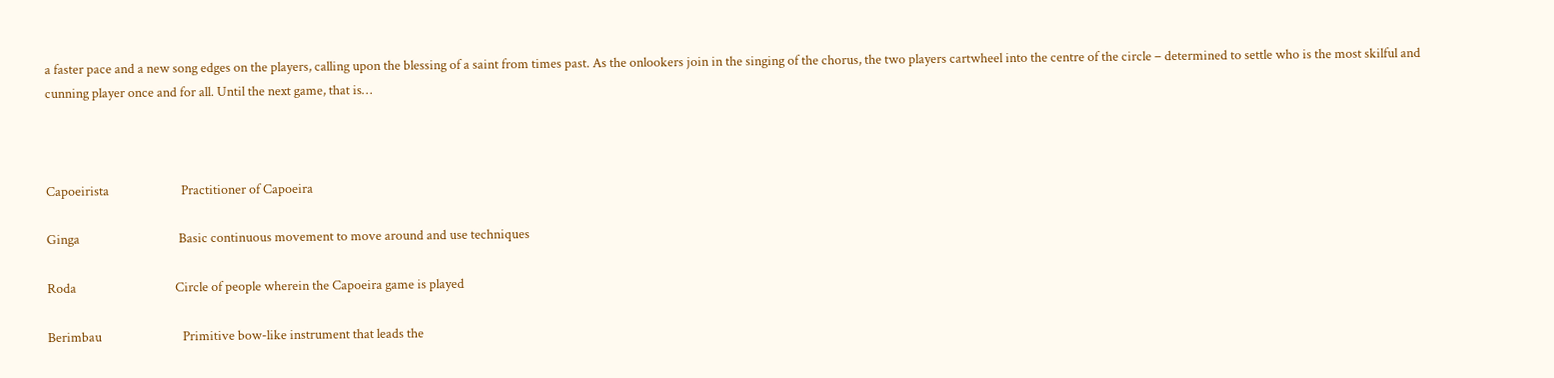a faster pace and a new song edges on the players, calling upon the blessing of a saint from times past. As the onlookers join in the singing of the chorus, the two players cartwheel into the centre of the circle – determined to settle who is the most skilful and cunning player once and for all. Until the next game, that is…



Capoeirista                        Practitioner of Capoeira

Ginga                                 Basic continuous movement to move around and use techniques

Roda                                 Circle of people wherein the Capoeira game is played

Berimbau                           Primitive bow-like instrument that leads the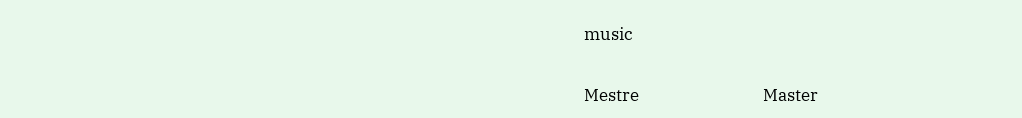music

Mestre                               Master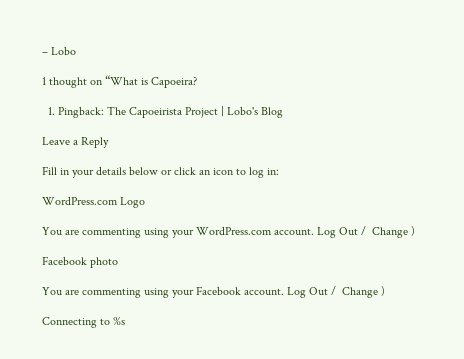– Lobo

1 thought on “What is Capoeira?

  1. Pingback: The Capoeirista Project | Lobo's Blog

Leave a Reply

Fill in your details below or click an icon to log in:

WordPress.com Logo

You are commenting using your WordPress.com account. Log Out /  Change )

Facebook photo

You are commenting using your Facebook account. Log Out /  Change )

Connecting to %s